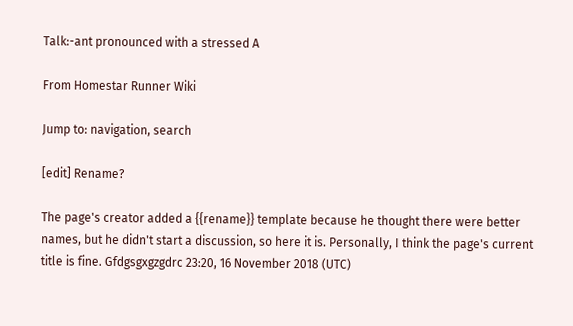Talk:-ant pronounced with a stressed A

From Homestar Runner Wiki

Jump to: navigation, search

[edit] Rename?

The page's creator added a {{rename}} template because he thought there were better names, but he didn't start a discussion, so here it is. Personally, I think the page's current title is fine. Gfdgsgxgzgdrc 23:20, 16 November 2018 (UTC)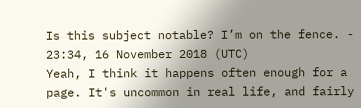Is this subject notable? I’m on the fence. - 23:34, 16 November 2018 (UTC)
Yeah, I think it happens often enough for a page. It's uncommon in real life, and fairly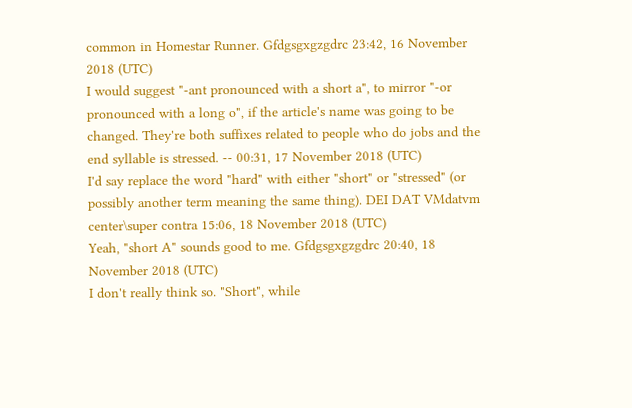common in Homestar Runner. Gfdgsgxgzgdrc 23:42, 16 November 2018 (UTC)
I would suggest "-ant pronounced with a short a", to mirror "-or pronounced with a long o", if the article's name was going to be changed. They're both suffixes related to people who do jobs and the end syllable is stressed. -- 00:31, 17 November 2018 (UTC)
I'd say replace the word "hard" with either "short" or "stressed" (or possibly another term meaning the same thing). DEI DAT VMdatvm center\super contra 15:06, 18 November 2018 (UTC)
Yeah, "short A" sounds good to me. Gfdgsgxgzgdrc 20:40, 18 November 2018 (UTC)
I don't really think so. "Short", while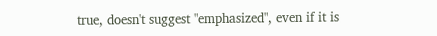true, doesn't suggest "emphasized", even if it is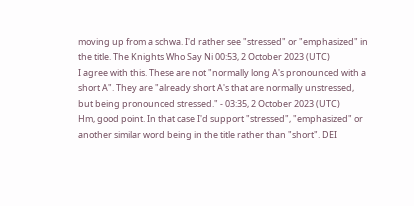moving up from a schwa. I'd rather see "stressed" or "emphasized" in the title. The Knights Who Say Ni 00:53, 2 October 2023 (UTC)
I agree with this. These are not "normally long A's pronounced with a short A". They are "already short A's that are normally unstressed, but being pronounced stressed." - 03:35, 2 October 2023 (UTC)
Hm, good point. In that case I'd support "stressed", "emphasized" or another similar word being in the title rather than "short". DEI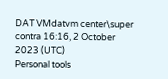DAT VMdatvm center\super contra 16:16, 2 October 2023 (UTC)
Personal tools